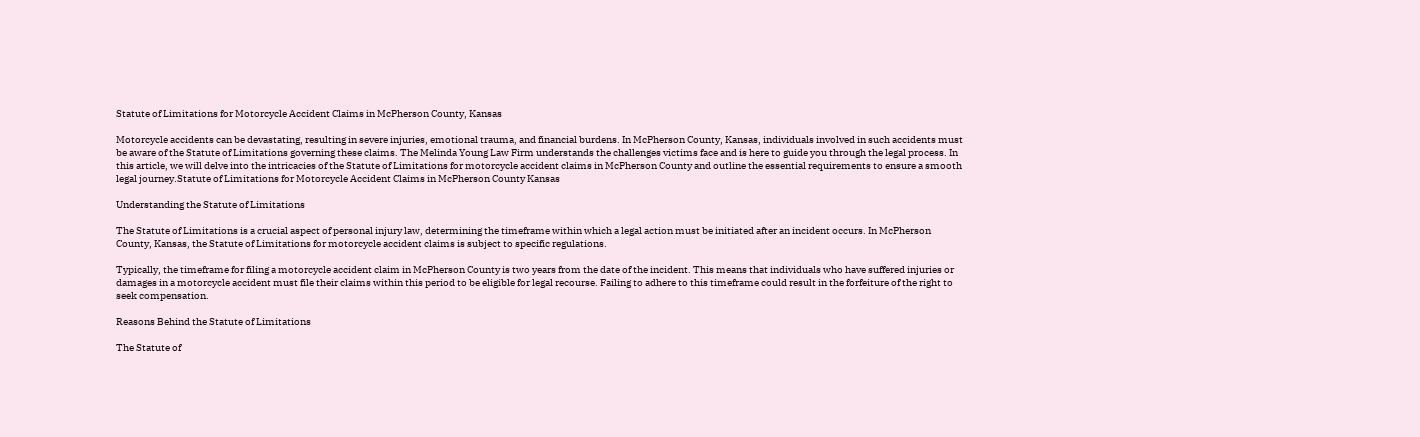Statute of Limitations for Motorcycle Accident Claims in McPherson County, Kansas

Motorcycle accidents can be devastating, resulting in severe injuries, emotional trauma, and financial burdens. In McPherson County, Kansas, individuals involved in such accidents must be aware of the Statute of Limitations governing these claims. The Melinda Young Law Firm understands the challenges victims face and is here to guide you through the legal process. In this article, we will delve into the intricacies of the Statute of Limitations for motorcycle accident claims in McPherson County and outline the essential requirements to ensure a smooth legal journey.Statute of Limitations for Motorcycle Accident Claims in McPherson County Kansas

Understanding the Statute of Limitations

The Statute of Limitations is a crucial aspect of personal injury law, determining the timeframe within which a legal action must be initiated after an incident occurs. In McPherson County, Kansas, the Statute of Limitations for motorcycle accident claims is subject to specific regulations.

Typically, the timeframe for filing a motorcycle accident claim in McPherson County is two years from the date of the incident. This means that individuals who have suffered injuries or damages in a motorcycle accident must file their claims within this period to be eligible for legal recourse. Failing to adhere to this timeframe could result in the forfeiture of the right to seek compensation.

Reasons Behind the Statute of Limitations

The Statute of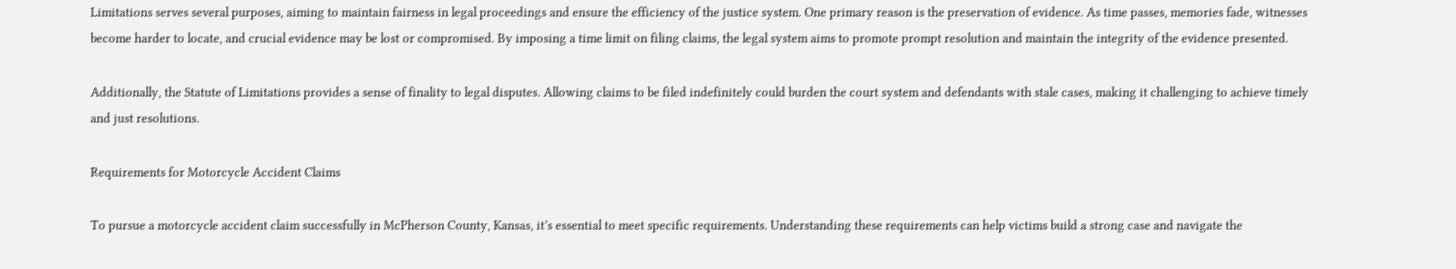Limitations serves several purposes, aiming to maintain fairness in legal proceedings and ensure the efficiency of the justice system. One primary reason is the preservation of evidence. As time passes, memories fade, witnesses become harder to locate, and crucial evidence may be lost or compromised. By imposing a time limit on filing claims, the legal system aims to promote prompt resolution and maintain the integrity of the evidence presented.

Additionally, the Statute of Limitations provides a sense of finality to legal disputes. Allowing claims to be filed indefinitely could burden the court system and defendants with stale cases, making it challenging to achieve timely and just resolutions.

Requirements for Motorcycle Accident Claims

To pursue a motorcycle accident claim successfully in McPherson County, Kansas, it’s essential to meet specific requirements. Understanding these requirements can help victims build a strong case and navigate the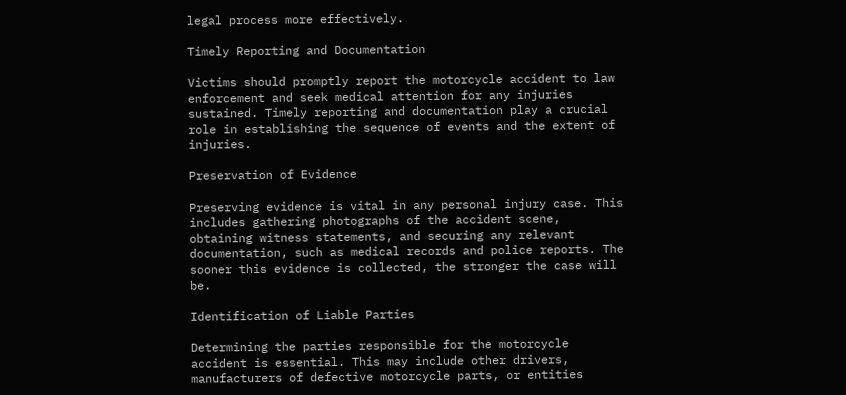legal process more effectively.

Timely Reporting and Documentation

Victims should promptly report the motorcycle accident to law enforcement and seek medical attention for any injuries sustained. Timely reporting and documentation play a crucial role in establishing the sequence of events and the extent of injuries.

Preservation of Evidence

Preserving evidence is vital in any personal injury case. This includes gathering photographs of the accident scene, obtaining witness statements, and securing any relevant documentation, such as medical records and police reports. The sooner this evidence is collected, the stronger the case will be.

Identification of Liable Parties

Determining the parties responsible for the motorcycle accident is essential. This may include other drivers, manufacturers of defective motorcycle parts, or entities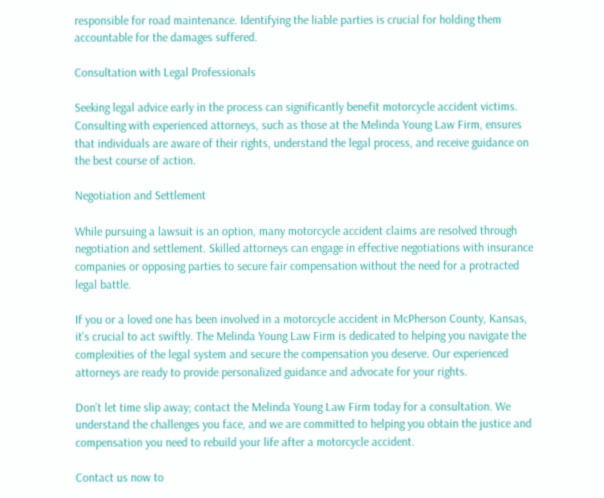responsible for road maintenance. Identifying the liable parties is crucial for holding them accountable for the damages suffered.

Consultation with Legal Professionals

Seeking legal advice early in the process can significantly benefit motorcycle accident victims. Consulting with experienced attorneys, such as those at the Melinda Young Law Firm, ensures that individuals are aware of their rights, understand the legal process, and receive guidance on the best course of action.

Negotiation and Settlement

While pursuing a lawsuit is an option, many motorcycle accident claims are resolved through negotiation and settlement. Skilled attorneys can engage in effective negotiations with insurance companies or opposing parties to secure fair compensation without the need for a protracted legal battle.

If you or a loved one has been involved in a motorcycle accident in McPherson County, Kansas, it’s crucial to act swiftly. The Melinda Young Law Firm is dedicated to helping you navigate the complexities of the legal system and secure the compensation you deserve. Our experienced attorneys are ready to provide personalized guidance and advocate for your rights.

Don’t let time slip away; contact the Melinda Young Law Firm today for a consultation. We understand the challenges you face, and we are committed to helping you obtain the justice and compensation you need to rebuild your life after a motorcycle accident.

Contact us now to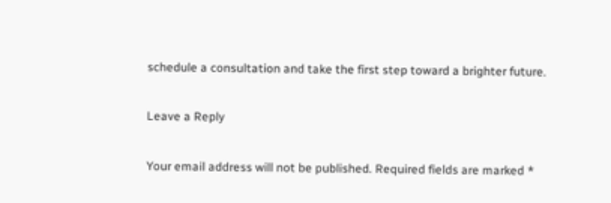schedule a consultation and take the first step toward a brighter future.

Leave a Reply

Your email address will not be published. Required fields are marked *